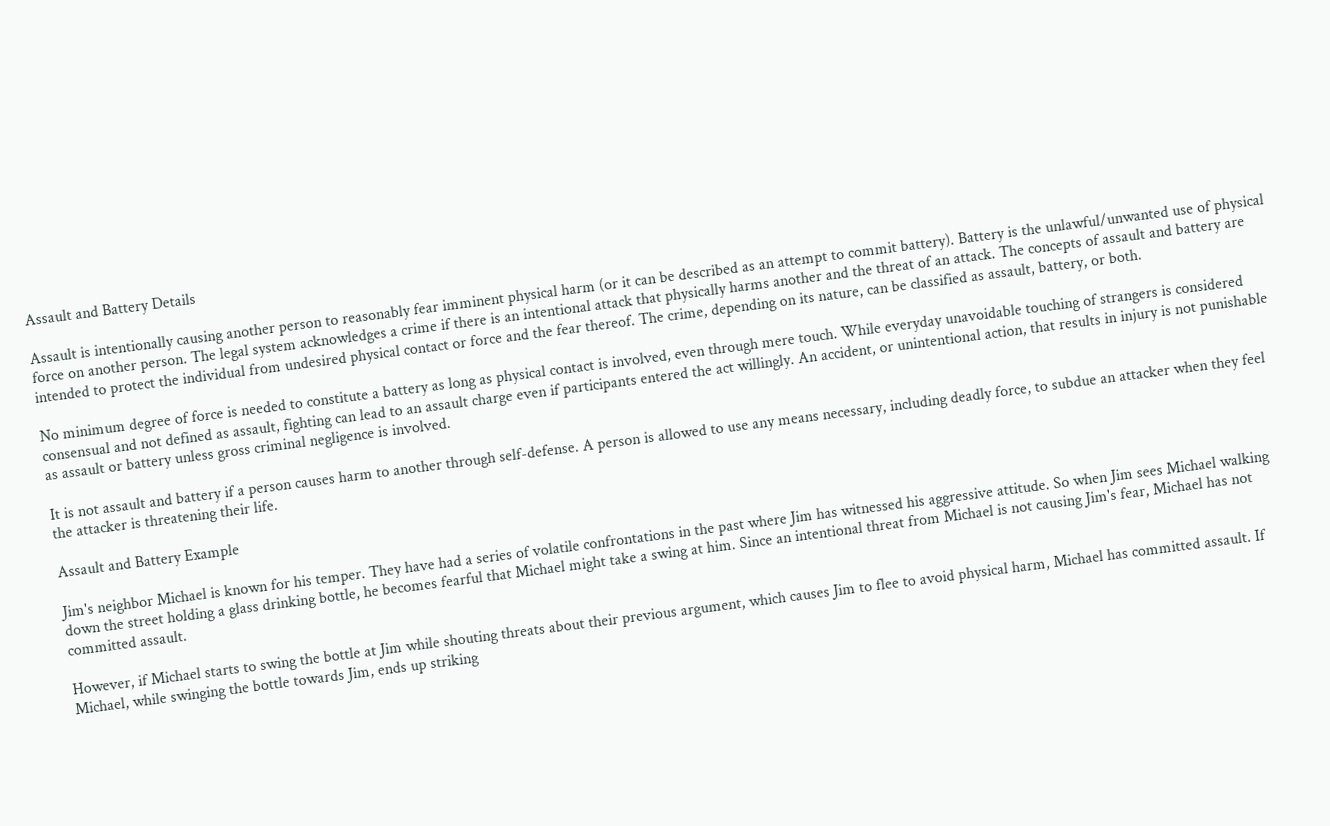Assault and Battery Details

Assault is intentionally causing another person to reasonably fear imminent physical harm (or it can be described as an attempt to commit battery). Battery is the unlawful/unwanted use of physical force on another person. The legal system acknowledges a crime if there is an intentional attack that physically harms another and the threat of an attack. The concepts of assault and battery are intended to protect the individual from undesired physical contact or force and the fear thereof. The crime, depending on its nature, can be classified as assault, battery, or both.

No minimum degree of force is needed to constitute a battery as long as physical contact is involved, even through mere touch. While everyday unavoidable touching of strangers is considered consensual and not defined as assault, fighting can lead to an assault charge even if participants entered the act willingly. An accident, or unintentional action, that results in injury is not punishable as assault or battery unless gross criminal negligence is involved.

It is not assault and battery if a person causes harm to another through self-defense. A person is allowed to use any means necessary, including deadly force, to subdue an attacker when they feel the attacker is threatening their life.

Assault and Battery Example

Jim's neighbor Michael is known for his temper. They have had a series of volatile confrontations in the past where Jim has witnessed his aggressive attitude. So when Jim sees Michael walking down the street holding a glass drinking bottle, he becomes fearful that Michael might take a swing at him. Since an intentional threat from Michael is not causing Jim's fear, Michael has not committed assault.

However, if Michael starts to swing the bottle at Jim while shouting threats about their previous argument, which causes Jim to flee to avoid physical harm, Michael has committed assault. If Michael, while swinging the bottle towards Jim, ends up striking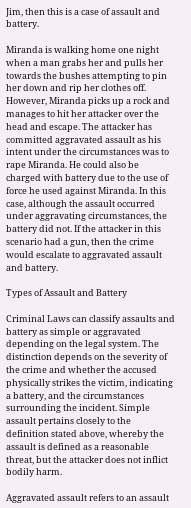Jim, then this is a case of assault and battery.

Miranda is walking home one night when a man grabs her and pulls her towards the bushes attempting to pin her down and rip her clothes off. However, Miranda picks up a rock and manages to hit her attacker over the head and escape. The attacker has committed aggravated assault as his intent under the circumstances was to rape Miranda. He could also be charged with battery due to the use of force he used against Miranda. In this case, although the assault occurred under aggravating circumstances, the battery did not. If the attacker in this scenario had a gun, then the crime would escalate to aggravated assault and battery.

Types of Assault and Battery

Criminal Laws can classify assaults and battery as simple or aggravated depending on the legal system. The distinction depends on the severity of the crime and whether the accused physically strikes the victim, indicating a battery, and the circumstances surrounding the incident. Simple assault pertains closely to the definition stated above, whereby the assault is defined as a reasonable threat, but the attacker does not inflict bodily harm.

Aggravated assault refers to an assault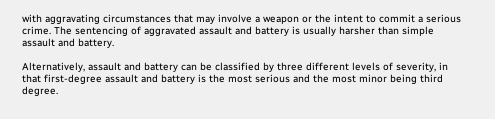with aggravating circumstances that may involve a weapon or the intent to commit a serious crime. The sentencing of aggravated assault and battery is usually harsher than simple assault and battery.

Alternatively, assault and battery can be classified by three different levels of severity, in that first-degree assault and battery is the most serious and the most minor being third degree.